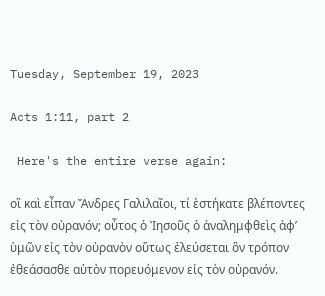Tuesday, September 19, 2023

Acts 1:11, part 2

 Here's the entire verse again:

οἳ καὶ εἶπαν Ἄνδρες Γαλιλαῖοι, τί ἑστήκατε βλέποντες εἰς τὸν οὐρανόν; οὗτος ὁ Ἰησοῦς ὁ ἀναλημφθεὶς ἀφ’ ὑμῶν εἰς τὸν οὐρανὸν οὕτως ἐλεύσεται ὃν τρόπον ἐθεάσασθε αὐτὸν πορευόμενον εἰς τὸν οὐρανόν.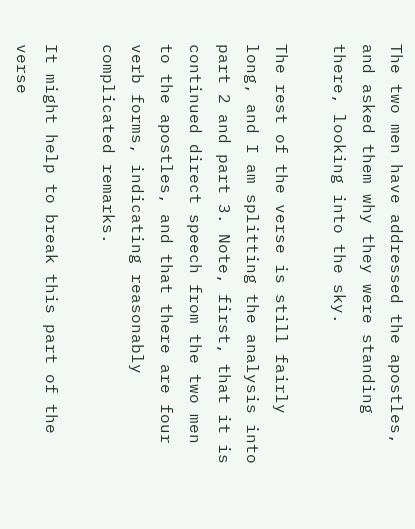The two men have addressed the apostles, and asked them why they were standing there, looking into the sky.

The rest of the verse is still fairly long, and I am splitting the analysis into part 2 and part 3. Note, first, that it is continued direct speech from the two men to the apostles, and that there are four verb forms, indicating reasonably complicated remarks.

It might help to break this part of the verse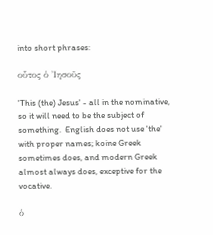into short phrases:

οὗτος ὁ Ἰησοῦς

'This (the) Jesus' - all in the nominative, so it will need to be the subject of something.  English does not use 'the' with proper names; koine Greek sometimes does, and modern Greek almost always does, exceptive for the vocative.

ὁ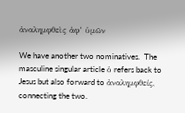ἀναλημφθεὶς ἀφ’ ὑμῶν

We have another two nominatives.  The masculine singular article ὁ refers back to Jesus but also forward to ἀναλημφθείς, connecting the two.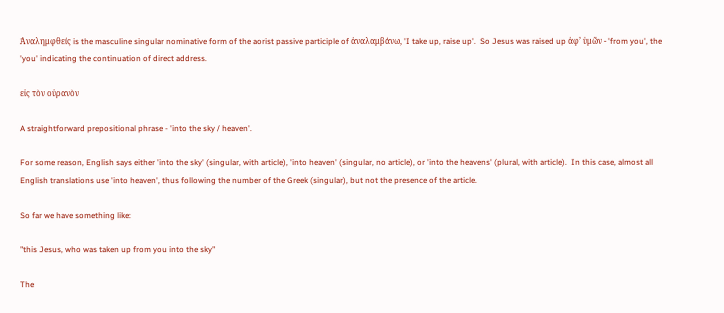Ἀναλημφθείς is the masculine singular nominative form of the aorist passive participle of ἀναλαμβάνω, 'I take up, raise up'.  So Jesus was raised up ἀφ’ ὑμῶν - 'from you', the 'you' indicating the continuation of direct address.

εἰς τὸν οὐρανὸν

A straightforward prepositional phrase - 'into the sky / heaven'.

For some reason, English says either 'into the sky' (singular, with article), 'into heaven' (singular, no article), or 'into the heavens' (plural, with article).  In this case, almost all English translations use 'into heaven', thus following the number of the Greek (singular), but not the presence of the article.

So far we have something like:

"this Jesus, who was taken up from you into the sky"

The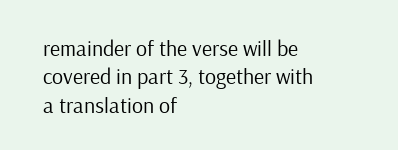remainder of the verse will be covered in part 3, together with a translation of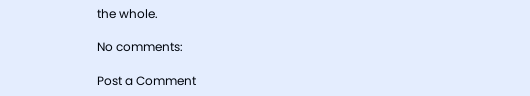the whole.

No comments:

Post a Comment